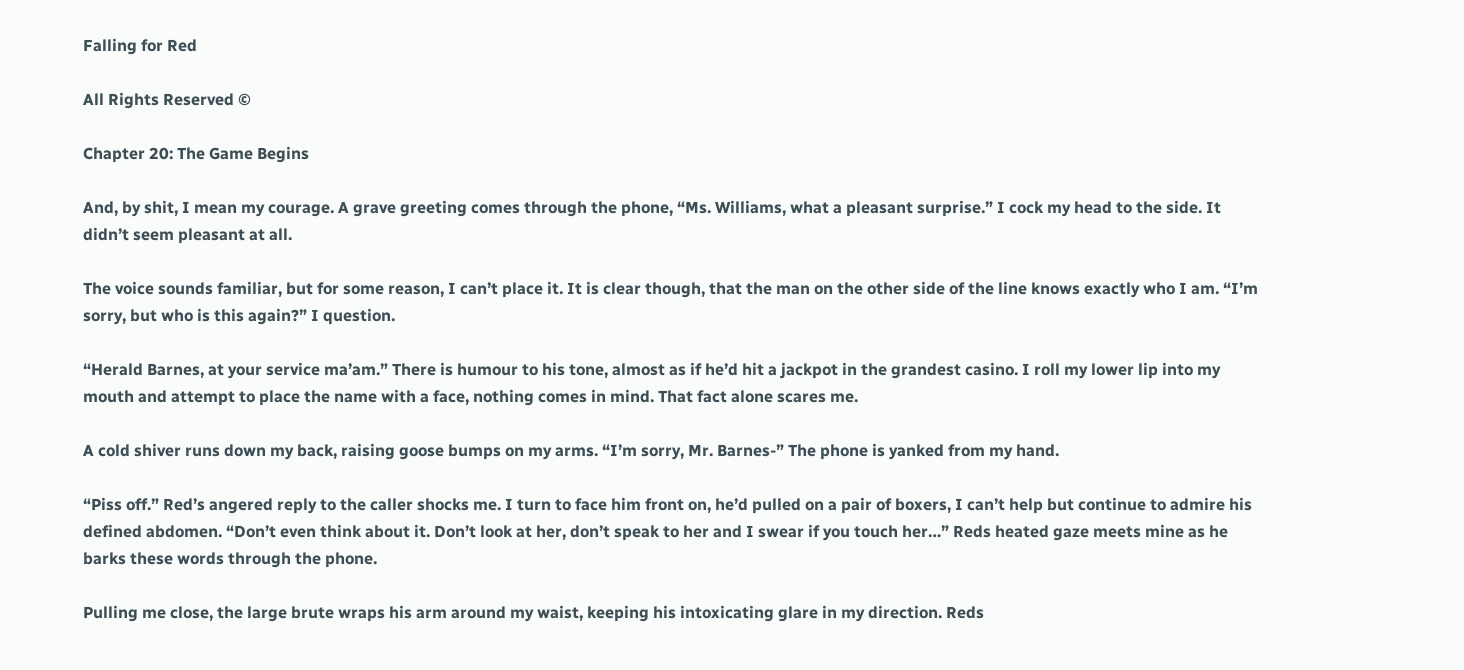Falling for Red

All Rights Reserved ©

Chapter 20: The Game Begins

And, by shit, I mean my courage. A grave greeting comes through the phone, “Ms. Williams, what a pleasant surprise.” I cock my head to the side. It didn’t seem pleasant at all.

The voice sounds familiar, but for some reason, I can’t place it. It is clear though, that the man on the other side of the line knows exactly who I am. “I’m sorry, but who is this again?” I question.

“Herald Barnes, at your service ma’am.” There is humour to his tone, almost as if he’d hit a jackpot in the grandest casino. I roll my lower lip into my mouth and attempt to place the name with a face, nothing comes in mind. That fact alone scares me.

A cold shiver runs down my back, raising goose bumps on my arms. “I’m sorry, Mr. Barnes-” The phone is yanked from my hand.

“Piss off.” Red’s angered reply to the caller shocks me. I turn to face him front on, he’d pulled on a pair of boxers, I can’t help but continue to admire his defined abdomen. “Don’t even think about it. Don’t look at her, don’t speak to her and I swear if you touch her…” Reds heated gaze meets mine as he barks these words through the phone.

Pulling me close, the large brute wraps his arm around my waist, keeping his intoxicating glare in my direction. Reds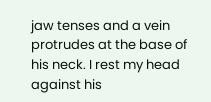jaw tenses and a vein protrudes at the base of his neck. I rest my head against his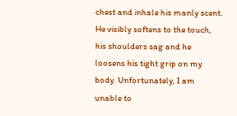chest and inhale his manly scent. He visibly softens to the touch, his shoulders sag and he loosens his tight grip on my body. Unfortunately, I am unable to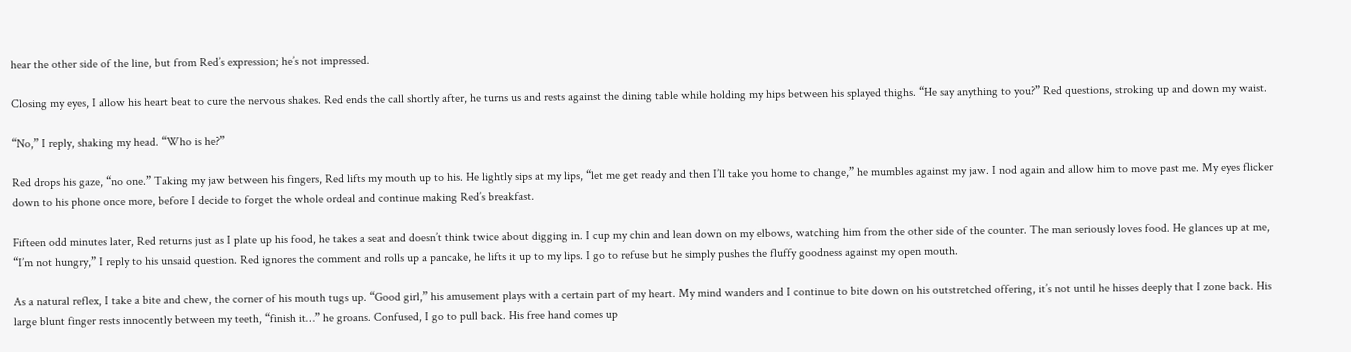hear the other side of the line, but from Red’s expression; he’s not impressed.

Closing my eyes, I allow his heart beat to cure the nervous shakes. Red ends the call shortly after, he turns us and rests against the dining table while holding my hips between his splayed thighs. “He say anything to you?” Red questions, stroking up and down my waist.

“No,” I reply, shaking my head. “Who is he?”

Red drops his gaze, “no one.” Taking my jaw between his fingers, Red lifts my mouth up to his. He lightly sips at my lips, “let me get ready and then I’ll take you home to change,” he mumbles against my jaw. I nod again and allow him to move past me. My eyes flicker down to his phone once more, before I decide to forget the whole ordeal and continue making Red’s breakfast.

Fifteen odd minutes later, Red returns just as I plate up his food, he takes a seat and doesn’t think twice about digging in. I cup my chin and lean down on my elbows, watching him from the other side of the counter. The man seriously loves food. He glances up at me, “I’m not hungry,” I reply to his unsaid question. Red ignores the comment and rolls up a pancake, he lifts it up to my lips. I go to refuse but he simply pushes the fluffy goodness against my open mouth.

As a natural reflex, I take a bite and chew, the corner of his mouth tugs up. “Good girl,” his amusement plays with a certain part of my heart. My mind wanders and I continue to bite down on his outstretched offering, it’s not until he hisses deeply that I zone back. His large blunt finger rests innocently between my teeth, “finish it…” he groans. Confused, I go to pull back. His free hand comes up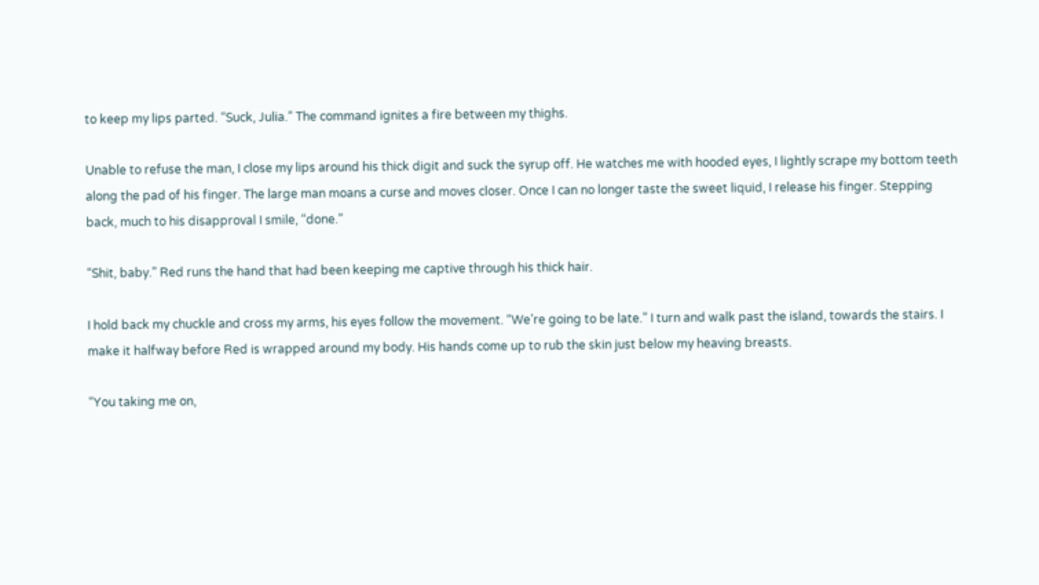to keep my lips parted. “Suck, Julia.” The command ignites a fire between my thighs.

Unable to refuse the man, I close my lips around his thick digit and suck the syrup off. He watches me with hooded eyes, I lightly scrape my bottom teeth along the pad of his finger. The large man moans a curse and moves closer. Once I can no longer taste the sweet liquid, I release his finger. Stepping back, much to his disapproval I smile, “done.”

“Shit, baby.” Red runs the hand that had been keeping me captive through his thick hair.

I hold back my chuckle and cross my arms, his eyes follow the movement. “We’re going to be late.” I turn and walk past the island, towards the stairs. I make it halfway before Red is wrapped around my body. His hands come up to rub the skin just below my heaving breasts.

“You taking me on,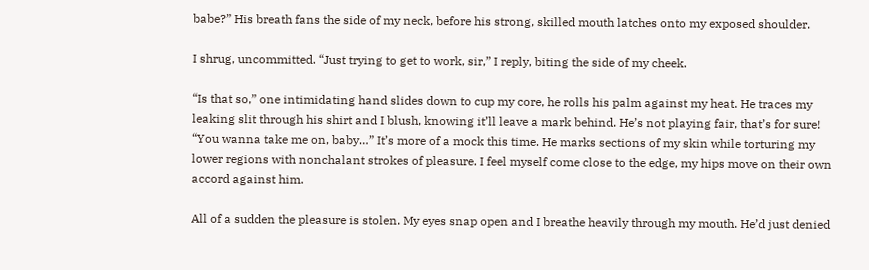babe?” His breath fans the side of my neck, before his strong, skilled mouth latches onto my exposed shoulder.

I shrug, uncommitted. “Just trying to get to work, sir,” I reply, biting the side of my cheek.

“Is that so,” one intimidating hand slides down to cup my core, he rolls his palm against my heat. He traces my leaking slit through his shirt and I blush, knowing it’ll leave a mark behind. He’s not playing fair, that’s for sure! “You wanna take me on, baby…” It’s more of a mock this time. He marks sections of my skin while torturing my lower regions with nonchalant strokes of pleasure. I feel myself come close to the edge, my hips move on their own accord against him.

All of a sudden the pleasure is stolen. My eyes snap open and I breathe heavily through my mouth. He’d just denied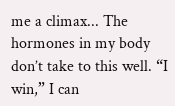me a climax... The hormones in my body don’t take to this well. “I win,” I can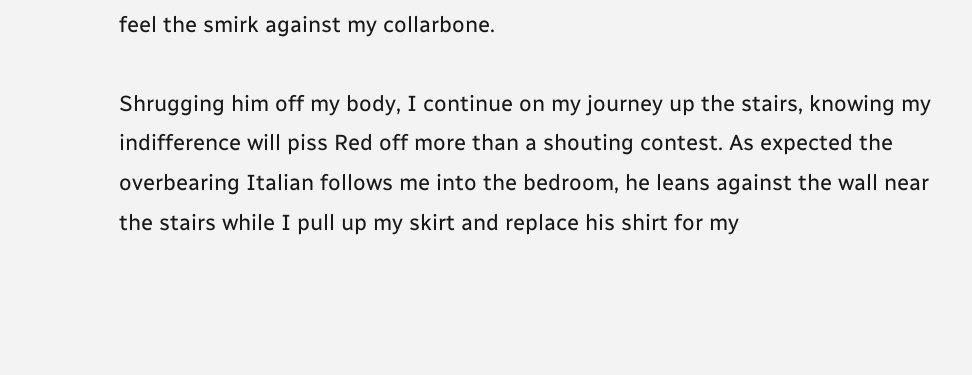feel the smirk against my collarbone.

Shrugging him off my body, I continue on my journey up the stairs, knowing my indifference will piss Red off more than a shouting contest. As expected the overbearing Italian follows me into the bedroom, he leans against the wall near the stairs while I pull up my skirt and replace his shirt for my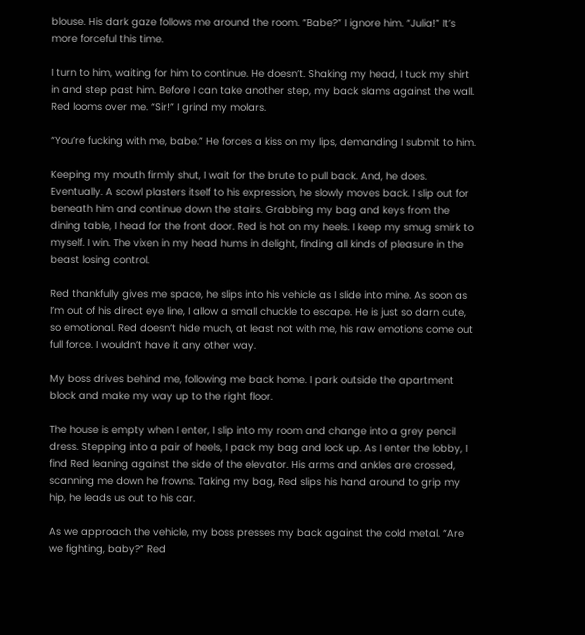blouse. His dark gaze follows me around the room. “Babe?” I ignore him. “Julia!” It’s more forceful this time.

I turn to him, waiting for him to continue. He doesn’t. Shaking my head, I tuck my shirt in and step past him. Before I can take another step, my back slams against the wall. Red looms over me. “Sir!” I grind my molars.

“You’re fucking with me, babe.” He forces a kiss on my lips, demanding I submit to him.

Keeping my mouth firmly shut, I wait for the brute to pull back. And, he does. Eventually. A scowl plasters itself to his expression, he slowly moves back. I slip out for beneath him and continue down the stairs. Grabbing my bag and keys from the dining table, I head for the front door. Red is hot on my heels. I keep my smug smirk to myself. I win. The vixen in my head hums in delight, finding all kinds of pleasure in the beast losing control.

Red thankfully gives me space, he slips into his vehicle as I slide into mine. As soon as I’m out of his direct eye line, I allow a small chuckle to escape. He is just so darn cute, so emotional. Red doesn’t hide much, at least not with me, his raw emotions come out full force. I wouldn’t have it any other way.

My boss drives behind me, following me back home. I park outside the apartment block and make my way up to the right floor.

The house is empty when I enter, I slip into my room and change into a grey pencil dress. Stepping into a pair of heels, I pack my bag and lock up. As I enter the lobby, I find Red leaning against the side of the elevator. His arms and ankles are crossed, scanning me down he frowns. Taking my bag, Red slips his hand around to grip my hip, he leads us out to his car.

As we approach the vehicle, my boss presses my back against the cold metal. “Are we fighting, baby?” Red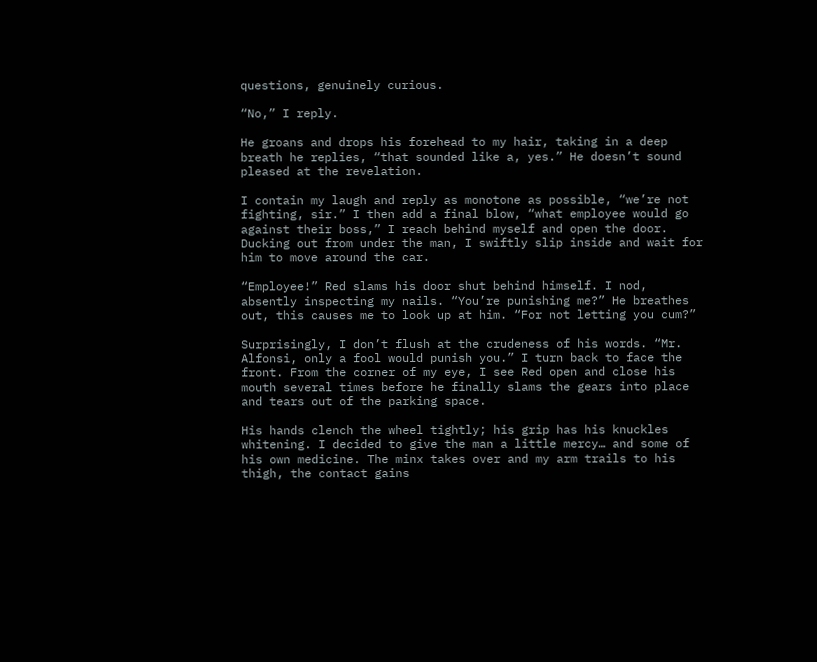questions, genuinely curious.

“No,” I reply.

He groans and drops his forehead to my hair, taking in a deep breath he replies, “that sounded like a, yes.” He doesn’t sound pleased at the revelation.

I contain my laugh and reply as monotone as possible, “we’re not fighting, sir.” I then add a final blow, “what employee would go against their boss,” I reach behind myself and open the door. Ducking out from under the man, I swiftly slip inside and wait for him to move around the car.

“Employee!” Red slams his door shut behind himself. I nod, absently inspecting my nails. “You’re punishing me?” He breathes out, this causes me to look up at him. “For not letting you cum?”

Surprisingly, I don’t flush at the crudeness of his words. “Mr. Alfonsi, only a fool would punish you.” I turn back to face the front. From the corner of my eye, I see Red open and close his mouth several times before he finally slams the gears into place and tears out of the parking space.

His hands clench the wheel tightly; his grip has his knuckles whitening. I decided to give the man a little mercy… and some of his own medicine. The minx takes over and my arm trails to his thigh, the contact gains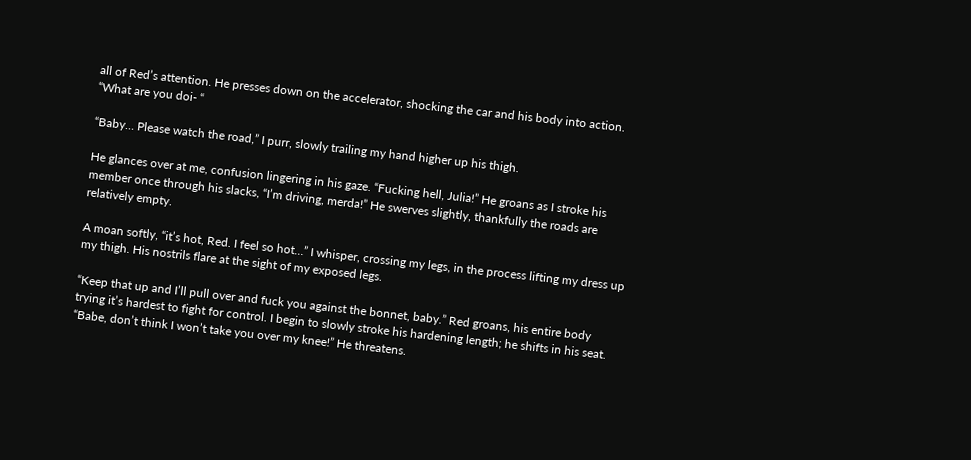all of Red’s attention. He presses down on the accelerator, shocking the car and his body into action. “What are you doi- “

“Baby… Please watch the road,” I purr, slowly trailing my hand higher up his thigh.

He glances over at me, confusion lingering in his gaze. “Fucking hell, Julia!” He groans as I stroke his member once through his slacks, “I’m driving, merda!” He swerves slightly, thankfully the roads are relatively empty.

A moan softly, “it’s hot, Red. I feel so hot…” I whisper, crossing my legs, in the process lifting my dress up my thigh. His nostrils flare at the sight of my exposed legs.

“Keep that up and I’ll pull over and fuck you against the bonnet, baby.” Red groans, his entire body trying it’s hardest to fight for control. I begin to slowly stroke his hardening length; he shifts in his seat. “Babe, don’t think I won’t take you over my knee!” He threatens.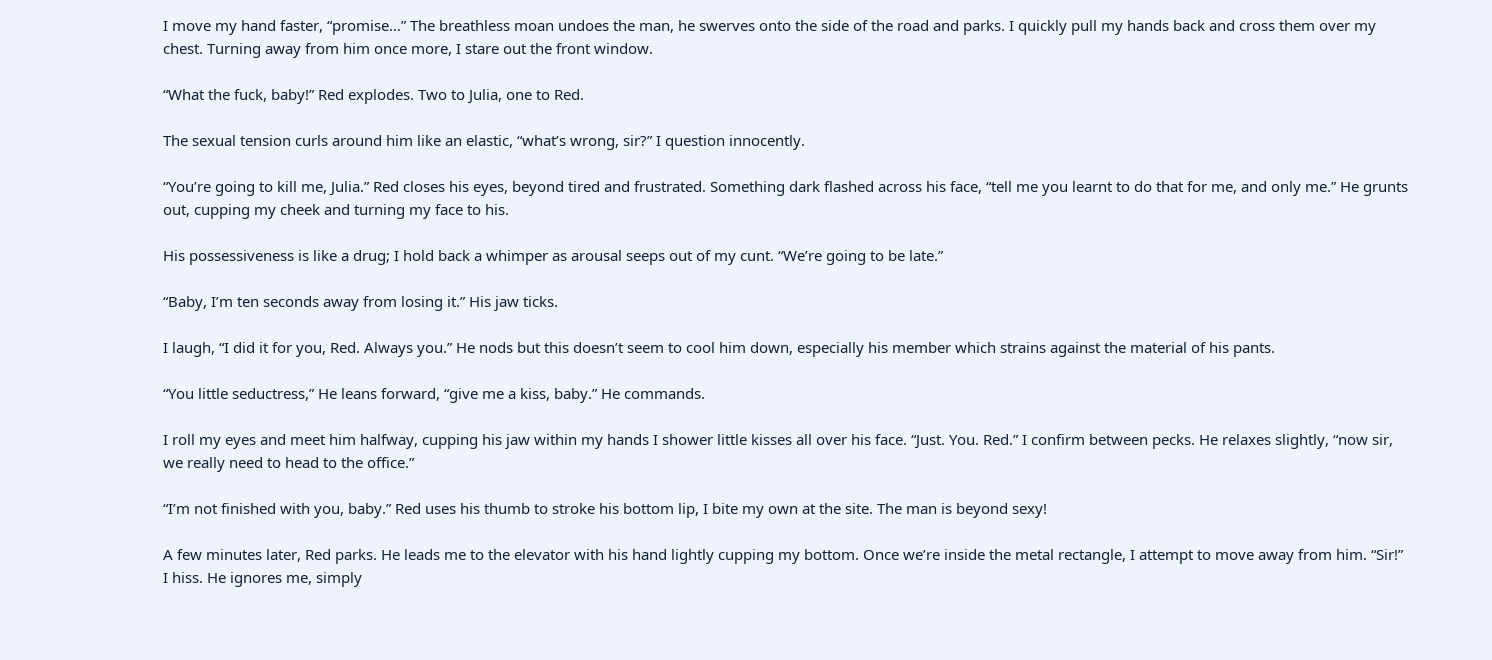I move my hand faster, “promise…” The breathless moan undoes the man, he swerves onto the side of the road and parks. I quickly pull my hands back and cross them over my chest. Turning away from him once more, I stare out the front window.

“What the fuck, baby!” Red explodes. Two to Julia, one to Red.

The sexual tension curls around him like an elastic, “what’s wrong, sir?” I question innocently.

“You’re going to kill me, Julia.” Red closes his eyes, beyond tired and frustrated. Something dark flashed across his face, “tell me you learnt to do that for me, and only me.” He grunts out, cupping my cheek and turning my face to his.

His possessiveness is like a drug; I hold back a whimper as arousal seeps out of my cunt. “We’re going to be late.”

“Baby, I’m ten seconds away from losing it.” His jaw ticks.

I laugh, “I did it for you, Red. Always you.” He nods but this doesn’t seem to cool him down, especially his member which strains against the material of his pants.

“You little seductress,” He leans forward, “give me a kiss, baby.” He commands.

I roll my eyes and meet him halfway, cupping his jaw within my hands I shower little kisses all over his face. “Just. You. Red.” I confirm between pecks. He relaxes slightly, “now sir, we really need to head to the office.”

“I’m not finished with you, baby.” Red uses his thumb to stroke his bottom lip, I bite my own at the site. The man is beyond sexy!

A few minutes later, Red parks. He leads me to the elevator with his hand lightly cupping my bottom. Once we’re inside the metal rectangle, I attempt to move away from him. “Sir!” I hiss. He ignores me, simply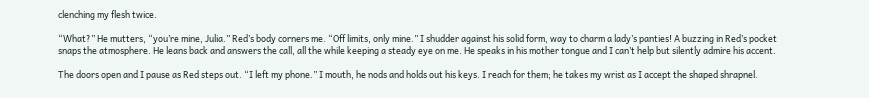clenching my flesh twice.

“What?” He mutters, “you’re mine, Julia.” Red’s body corners me. “Off limits, only mine.” I shudder against his solid form, way to charm a lady’s panties! A buzzing in Red’s pocket snaps the atmosphere. He leans back and answers the call, all the while keeping a steady eye on me. He speaks in his mother tongue and I can’t help but silently admire his accent.

The doors open and I pause as Red steps out. “I left my phone.” I mouth, he nods and holds out his keys. I reach for them; he takes my wrist as I accept the shaped shrapnel.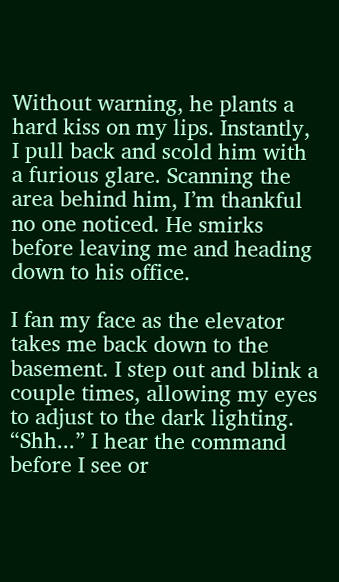Without warning, he plants a hard kiss on my lips. Instantly, I pull back and scold him with a furious glare. Scanning the area behind him, I’m thankful no one noticed. He smirks before leaving me and heading down to his office.

I fan my face as the elevator takes me back down to the basement. I step out and blink a couple times, allowing my eyes to adjust to the dark lighting. “Shh...” I hear the command before I see or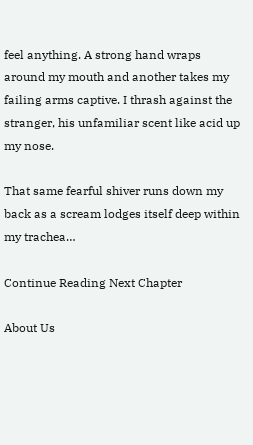feel anything. A strong hand wraps around my mouth and another takes my failing arms captive. I thrash against the stranger, his unfamiliar scent like acid up my nose.

That same fearful shiver runs down my back as a scream lodges itself deep within my trachea…

Continue Reading Next Chapter

About Us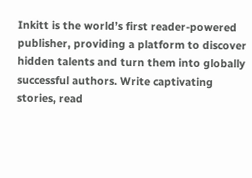Inkitt is the world’s first reader-powered publisher, providing a platform to discover hidden talents and turn them into globally successful authors. Write captivating stories, read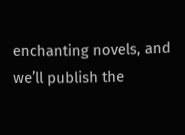enchanting novels, and we’ll publish the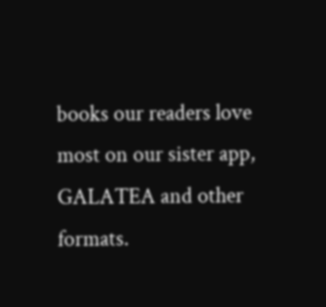books our readers love most on our sister app, GALATEA and other formats.